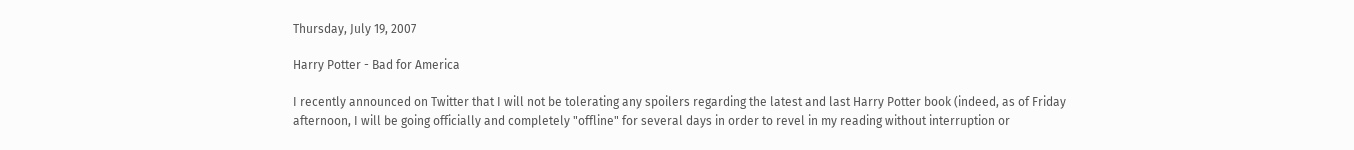Thursday, July 19, 2007

Harry Potter - Bad for America

I recently announced on Twitter that I will not be tolerating any spoilers regarding the latest and last Harry Potter book (indeed, as of Friday afternoon, I will be going officially and completely "offline" for several days in order to revel in my reading without interruption or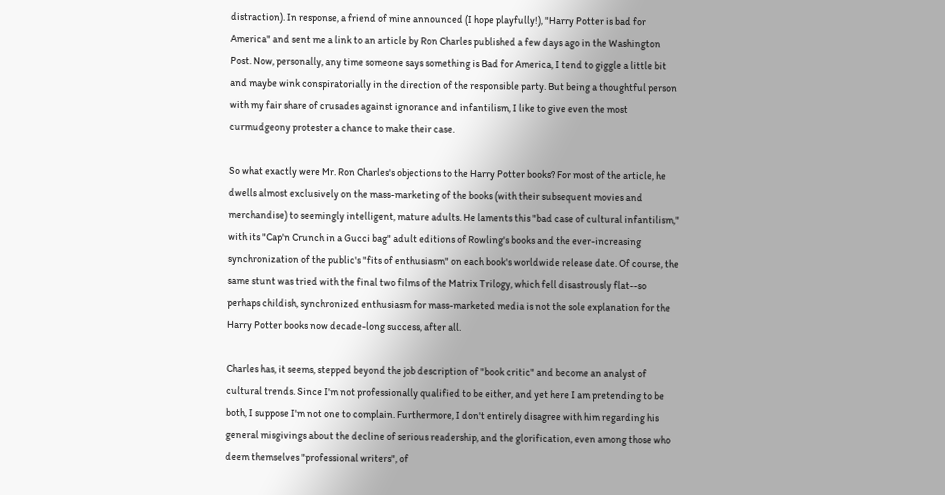distraction). In response, a friend of mine announced (I hope playfully!), "Harry Potter is bad for America" and sent me a link to an article by Ron Charles published a few days ago in the Washington Post. Now, personally, any time someone says something is Bad for America, I tend to giggle a little bit and maybe wink conspiratorially in the direction of the responsible party. But being a thoughtful person with my fair share of crusades against ignorance and infantilism, I like to give even the most curmudgeony protester a chance to make their case.

So what exactly were Mr. Ron Charles's objections to the Harry Potter books? For most of the article, he dwells almost exclusively on the mass-marketing of the books (with their subsequent movies and merchandise) to seemingly intelligent, mature adults. He laments this "bad case of cultural infantilism," with its "Cap'n Crunch in a Gucci bag" adult editions of Rowling's books and the ever-increasing synchronization of the public's "fits of enthusiasm" on each book's worldwide release date. Of course, the same stunt was tried with the final two films of the Matrix Trilogy, which fell disastrously flat--so perhaps childish, synchronized enthusiasm for mass-marketed media is not the sole explanation for the Harry Potter books now decade-long success, after all.

Charles has, it seems, stepped beyond the job description of "book critic" and become an analyst of cultural trends. Since I'm not professionally qualified to be either, and yet here I am pretending to be both, I suppose I'm not one to complain. Furthermore, I don't entirely disagree with him regarding his general misgivings about the decline of serious readership, and the glorification, even among those who deem themselves "professional writers", of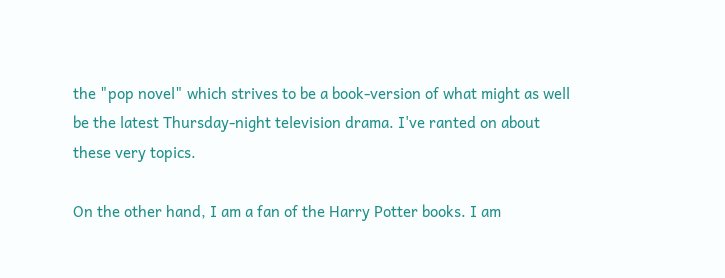the "pop novel" which strives to be a book-version of what might as well be the latest Thursday-night television drama. I've ranted on about these very topics.

On the other hand, I am a fan of the Harry Potter books. I am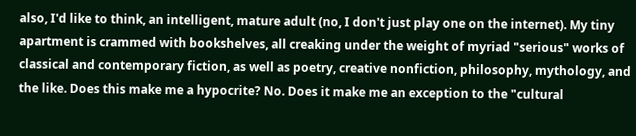also, I'd like to think, an intelligent, mature adult (no, I don't just play one on the internet). My tiny apartment is crammed with bookshelves, all creaking under the weight of myriad "serious" works of classical and contemporary fiction, as well as poetry, creative nonfiction, philosophy, mythology, and the like. Does this make me a hypocrite? No. Does it make me an exception to the "cultural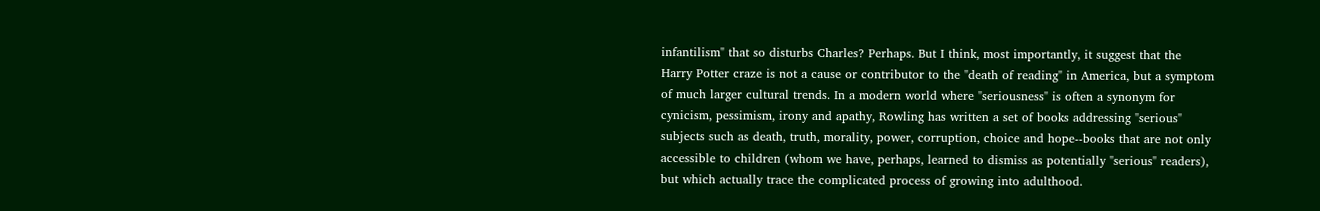infantilism" that so disturbs Charles? Perhaps. But I think, most importantly, it suggest that the Harry Potter craze is not a cause or contributor to the "death of reading" in America, but a symptom of much larger cultural trends. In a modern world where "seriousness" is often a synonym for cynicism, pessimism, irony and apathy, Rowling has written a set of books addressing "serious" subjects such as death, truth, morality, power, corruption, choice and hope--books that are not only accessible to children (whom we have, perhaps, learned to dismiss as potentially "serious" readers), but which actually trace the complicated process of growing into adulthood.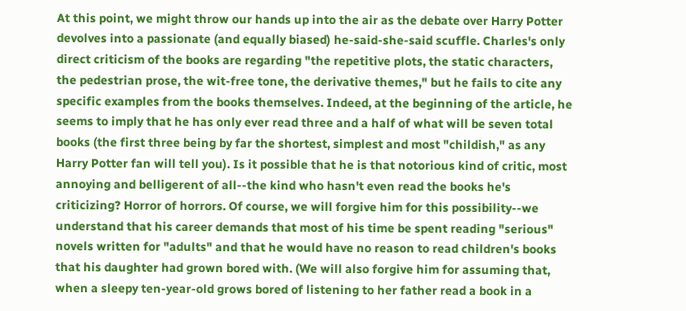At this point, we might throw our hands up into the air as the debate over Harry Potter devolves into a passionate (and equally biased) he-said-she-said scuffle. Charles's only direct criticism of the books are regarding "the repetitive plots, the static characters, the pedestrian prose, the wit-free tone, the derivative themes," but he fails to cite any specific examples from the books themselves. Indeed, at the beginning of the article, he seems to imply that he has only ever read three and a half of what will be seven total books (the first three being by far the shortest, simplest and most "childish," as any Harry Potter fan will tell you). Is it possible that he is that notorious kind of critic, most annoying and belligerent of all--the kind who hasn't even read the books he's criticizing? Horror of horrors. Of course, we will forgive him for this possibility--we understand that his career demands that most of his time be spent reading "serious" novels written for "adults" and that he would have no reason to read children's books that his daughter had grown bored with. (We will also forgive him for assuming that, when a sleepy ten-year-old grows bored of listening to her father read a book in a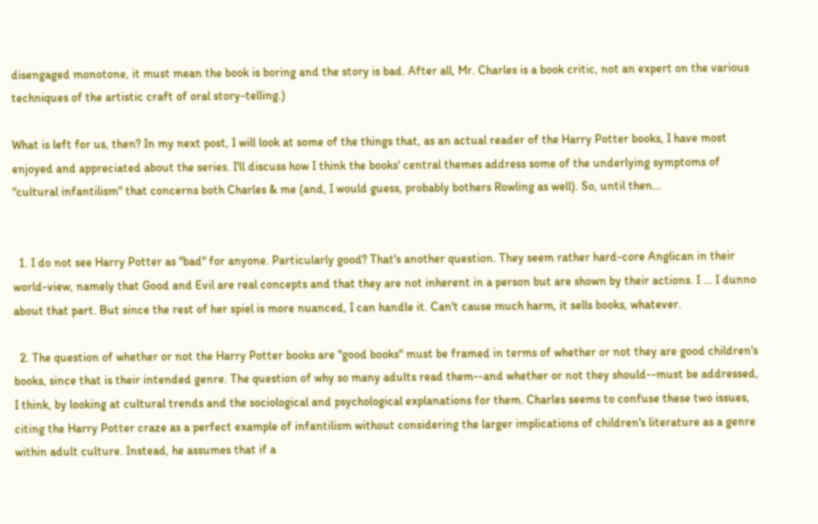disengaged monotone, it must mean the book is boring and the story is bad. After all, Mr. Charles is a book critic, not an expert on the various techniques of the artistic craft of oral story-telling.)

What is left for us, then? In my next post, I will look at some of the things that, as an actual reader of the Harry Potter books, I have most enjoyed and appreciated about the series. I'll discuss how I think the books' central themes address some of the underlying symptoms of "cultural infantilism" that concerns both Charles & me (and, I would guess, probably bothers Rowling as well). So, until then...


  1. I do not see Harry Potter as "bad" for anyone. Particularly good? That's another question. They seem rather hard-core Anglican in their world-view, namely that Good and Evil are real concepts and that they are not inherent in a person but are shown by their actions. I ... I dunno about that part. But since the rest of her spiel is more nuanced, I can handle it. Can't cause much harm, it sells books, whatever.

  2. The question of whether or not the Harry Potter books are "good books" must be framed in terms of whether or not they are good children's books, since that is their intended genre. The question of why so many adults read them--and whether or not they should--must be addressed, I think, by looking at cultural trends and the sociological and psychological explanations for them. Charles seems to confuse these two issues, citing the Harry Potter craze as a perfect example of infantilism without considering the larger implications of children's literature as a genre within adult culture. Instead, he assumes that if a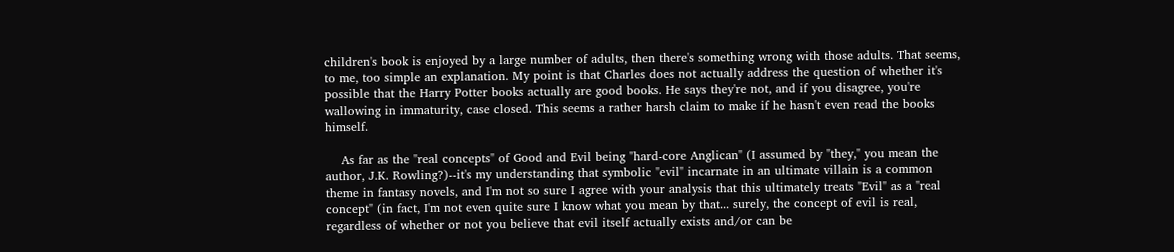children's book is enjoyed by a large number of adults, then there's something wrong with those adults. That seems, to me, too simple an explanation. My point is that Charles does not actually address the question of whether it's possible that the Harry Potter books actually are good books. He says they're not, and if you disagree, you're wallowing in immaturity, case closed. This seems a rather harsh claim to make if he hasn't even read the books himself.

    As far as the "real concepts" of Good and Evil being "hard-core Anglican" (I assumed by "they," you mean the author, J.K. Rowling?)--it's my understanding that symbolic "evil" incarnate in an ultimate villain is a common theme in fantasy novels, and I'm not so sure I agree with your analysis that this ultimately treats "Evil" as a "real concept" (in fact, I'm not even quite sure I know what you mean by that... surely, the concept of evil is real, regardless of whether or not you believe that evil itself actually exists and/or can be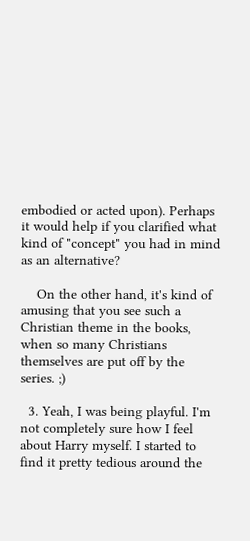embodied or acted upon). Perhaps it would help if you clarified what kind of "concept" you had in mind as an alternative?

    On the other hand, it's kind of amusing that you see such a Christian theme in the books, when so many Christians themselves are put off by the series. ;)

  3. Yeah, I was being playful. I'm not completely sure how I feel about Harry myself. I started to find it pretty tedious around the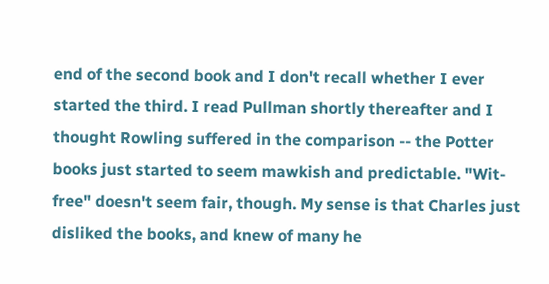end of the second book and I don't recall whether I ever started the third. I read Pullman shortly thereafter and I thought Rowling suffered in the comparison -- the Potter books just started to seem mawkish and predictable. "Wit-free" doesn't seem fair, though. My sense is that Charles just disliked the books, and knew of many he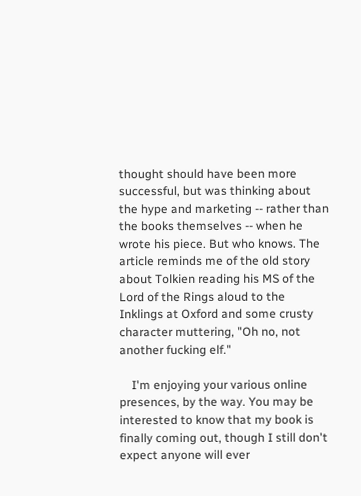thought should have been more successful, but was thinking about the hype and marketing -- rather than the books themselves -- when he wrote his piece. But who knows. The article reminds me of the old story about Tolkien reading his MS of the Lord of the Rings aloud to the Inklings at Oxford and some crusty character muttering, "Oh no, not another fucking elf."

    I'm enjoying your various online presences, by the way. You may be interested to know that my book is finally coming out, though I still don't expect anyone will ever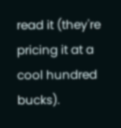read it (they're pricing it at a cool hundred bucks).